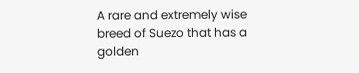A rare and extremely wise breed of Suezo that has a golden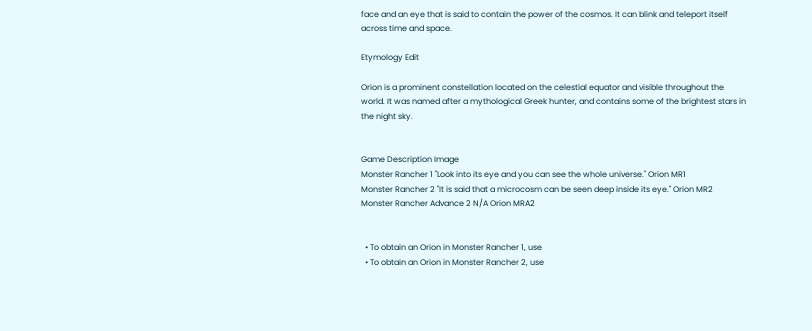face and an eye that is said to contain the power of the cosmos. It can blink and teleport itself across time and space.

Etymology Edit

Orion is a prominent constellation located on the celestial equator and visible throughout the world. It was named after a mythological Greek hunter, and contains some of the brightest stars in the night sky.


Game Description Image
Monster Rancher 1 "Look into its eye and you can see the whole universe." Orion MR1
Monster Rancher 2 "It is said that a microcosm can be seen deep inside its eye." Orion MR2
Monster Rancher Advance 2 N/A Orion MRA2


  • To obtain an Orion in Monster Rancher 1, use
  • To obtain an Orion in Monster Rancher 2, use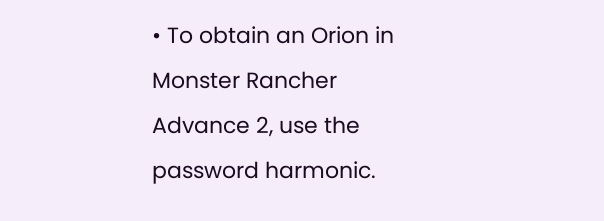• To obtain an Orion in Monster Rancher Advance 2, use the password harmonic.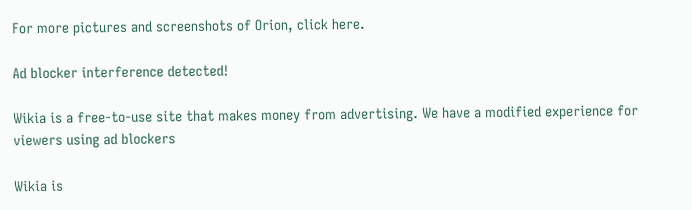For more pictures and screenshots of Orion, click here.

Ad blocker interference detected!

Wikia is a free-to-use site that makes money from advertising. We have a modified experience for viewers using ad blockers

Wikia is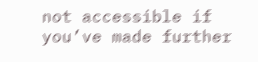not accessible if you’ve made further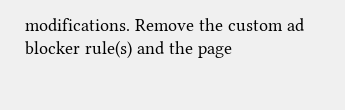modifications. Remove the custom ad blocker rule(s) and the page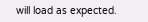will load as expected.